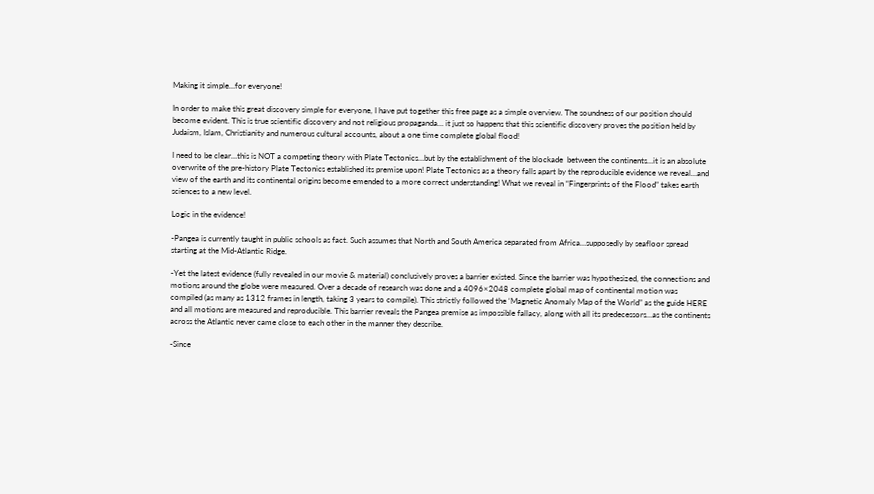Making it simple…for everyone!

In order to make this great discovery simple for everyone, I have put together this free page as a simple overview. The soundness of our position should become evident. This is true scientific discovery and not religious propaganda… it just so happens that this scientific discovery proves the position held by Judaism, Islam, Christianity and numerous cultural accounts, about a one time complete global flood!

I need to be clear…this is NOT a competing theory with Plate Tectonics…but by the establishment of the blockade  between the continents…it is an absolute overwrite of the pre-history Plate Tectonics established its premise upon! Plate Tectonics as a theory falls apart by the reproducible evidence we reveal…and view of the earth and its continental origins become emended to a more correct understanding! What we reveal in “Fingerprints of the Flood” takes earth sciences to a new level.

Logic in the evidence!

-Pangea is currently taught in public schools as fact. Such assumes that North and South America separated from Africa…supposedly by seafloor spread starting at the Mid-Atlantic Ridge.

-Yet the latest evidence (fully revealed in our movie & material) conclusively proves a barrier existed. Since the barrier was hypothesized, the connections and motions around the globe were measured. Over a decade of research was done and a 4096×2048 complete global map of continental motion was compiled (as many as 1312 frames in length, taking 3 years to compile). This strictly followed the ‘Magnetic Anomaly Map of the World” as the guide HERE and all motions are measured and reproducible. This barrier reveals the Pangea premise as impossible fallacy, along with all its predecessors…as the continents across the Atlantic never came close to each other in the manner they describe.

-Since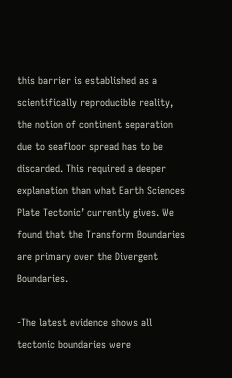this barrier is established as a scientifically reproducible reality, the notion of continent separation due to seafloor spread has to be discarded. This required a deeper explanation than what Earth Sciences Plate Tectonic’ currently gives. We found that the Transform Boundaries are primary over the Divergent Boundaries.

-The latest evidence shows all tectonic boundaries were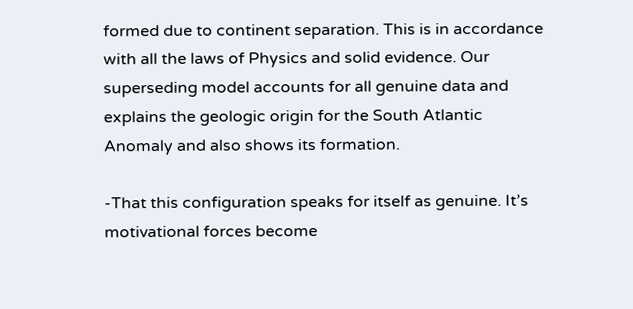formed due to continent separation. This is in accordance with all the laws of Physics and solid evidence. Our superseding model accounts for all genuine data and explains the geologic origin for the South Atlantic Anomaly and also shows its formation.

-That this configuration speaks for itself as genuine. It’s motivational forces become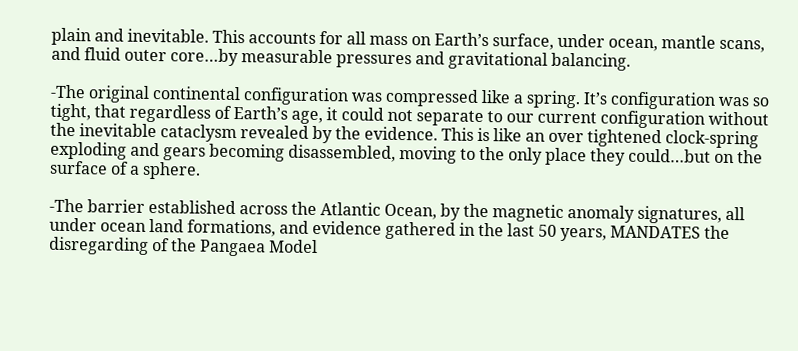plain and inevitable. This accounts for all mass on Earth’s surface, under ocean, mantle scans, and fluid outer core…by measurable pressures and gravitational balancing.

-The original continental configuration was compressed like a spring. It’s configuration was so tight, that regardless of Earth’s age, it could not separate to our current configuration without the inevitable cataclysm revealed by the evidence. This is like an over tightened clock-spring exploding and gears becoming disassembled, moving to the only place they could…but on the surface of a sphere.

-The barrier established across the Atlantic Ocean, by the magnetic anomaly signatures, all under ocean land formations, and evidence gathered in the last 50 years, MANDATES the disregarding of the Pangaea Model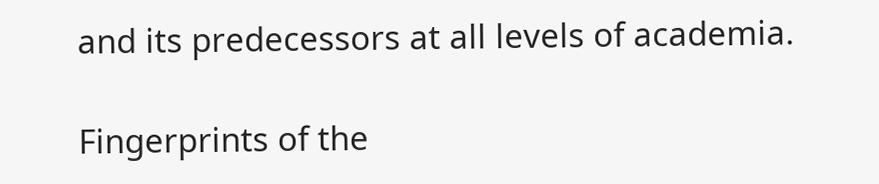and its predecessors at all levels of academia.

Fingerprints of the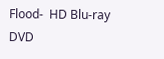Flood-  HD Blu-ray   DVD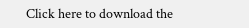Click here to download the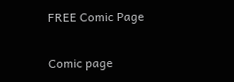FREE Comic Page


Comic page